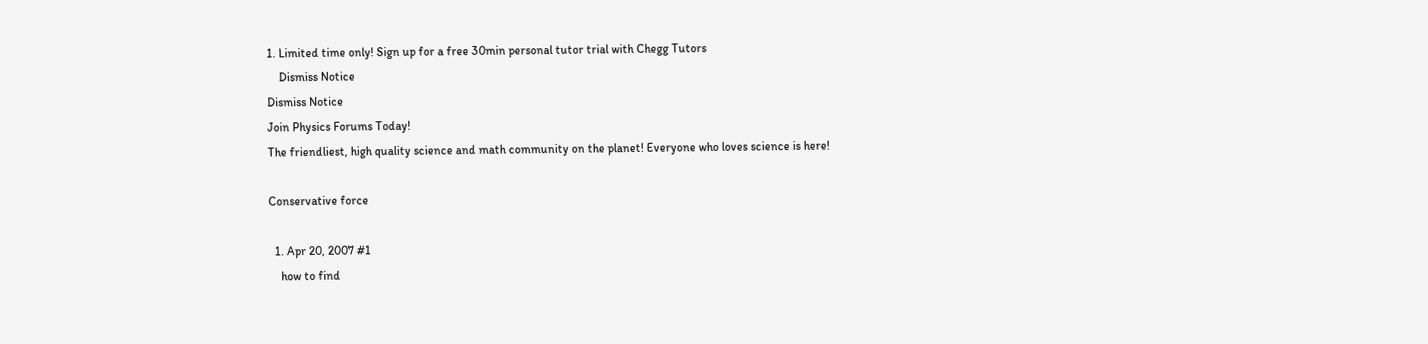1. Limited time only! Sign up for a free 30min personal tutor trial with Chegg Tutors
    Dismiss Notice
Dismiss Notice
Join Physics Forums Today!
The friendliest, high quality science and math community on the planet! Everyone who loves science is here!

Conservative force

  1. Apr 20, 2007 #1
    how to find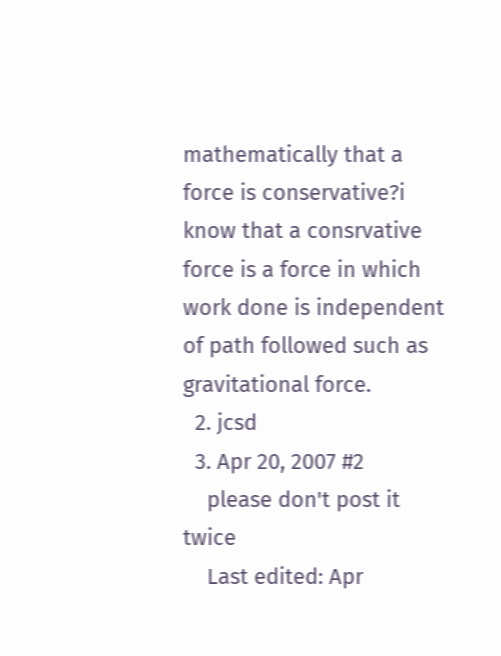mathematically that a force is conservative?i know that a consrvative force is a force in which work done is independent of path followed such as gravitational force.
  2. jcsd
  3. Apr 20, 2007 #2
    please don't post it twice
    Last edited: Apr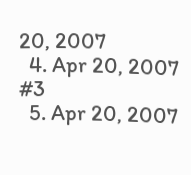20, 2007
  4. Apr 20, 2007 #3
  5. Apr 20, 2007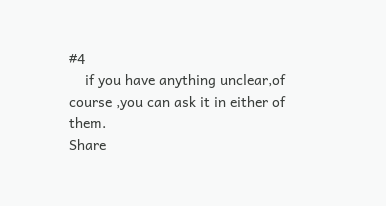#4
    if you have anything unclear,of course ,you can ask it in either of them.
Share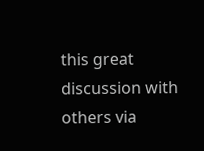this great discussion with others via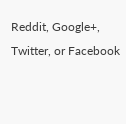Reddit, Google+, Twitter, or Facebook